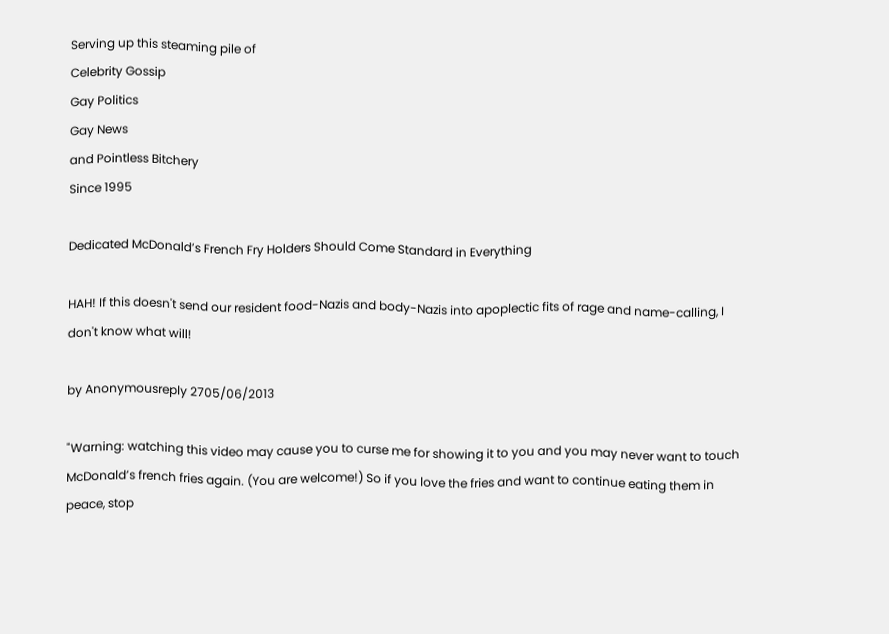Serving up this steaming pile of
Celebrity Gossip
Gay Politics
Gay News
and Pointless Bitchery
Since 1995

Dedicated McDonald’s French Fry Holders Should Come Standard in Everything

HAH! If this doesn't send our resident food-Nazis and body-Nazis into apoplectic fits of rage and name-calling, I don't know what will!

by Anonymousreply 2705/06/2013

"Warning: watching this video may cause you to curse me for showing it to you and you may never want to touch McDonald’s french fries again. (You are welcome!) So if you love the fries and want to continue eating them in peace, stop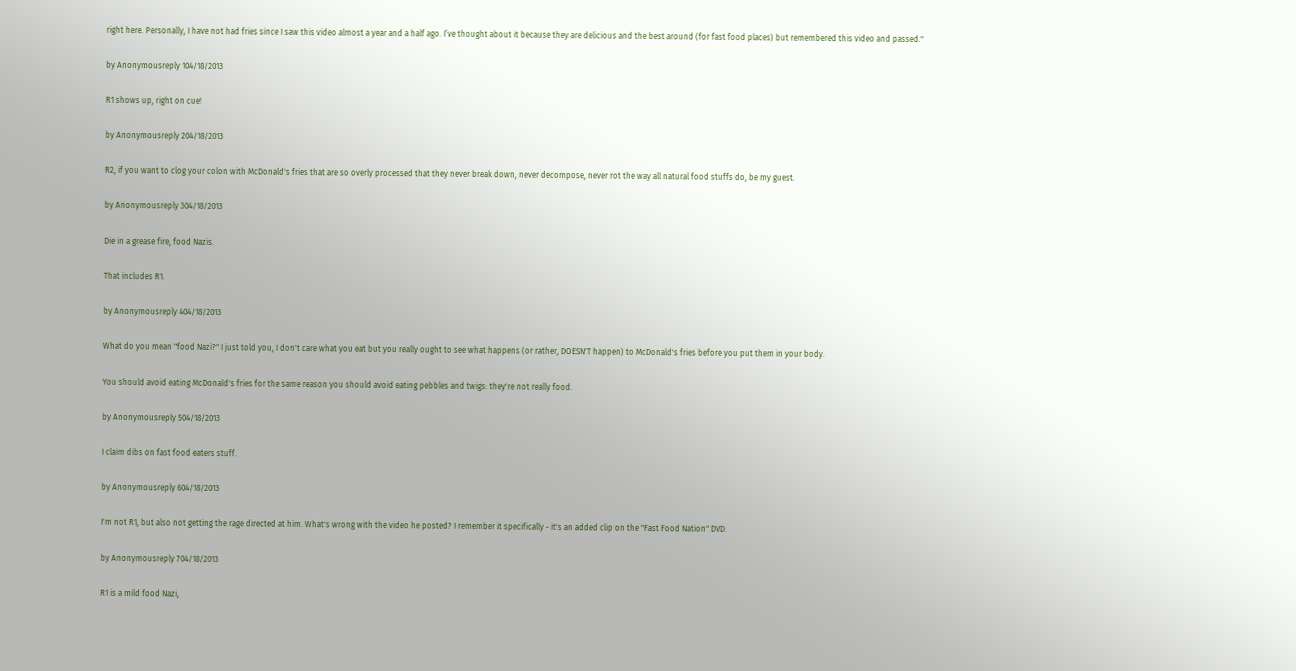right here. Personally, I have not had fries since I saw this video almost a year and a half ago. I’ve thought about it because they are delicious and the best around (for fast food places) but remembered this video and passed."

by Anonymousreply 104/18/2013

R1 shows up, right on cue!

by Anonymousreply 204/18/2013

R2, if you want to clog your colon with McDonald's fries that are so overly processed that they never break down, never decompose, never rot the way all natural food stuffs do, be my guest.

by Anonymousreply 304/18/2013

Die in a grease fire, food Nazis.

That includes R1.

by Anonymousreply 404/18/2013

What do you mean "food Nazi?" I just told you, I don't care what you eat but you really ought to see what happens (or rather, DOESN'T happen) to McDonald's fries before you put them in your body.

You should avoid eating McDonald's fries for the same reason you should avoid eating pebbles and twigs: they're not really food.

by Anonymousreply 504/18/2013

I claim dibs on fast food eaters stuff.

by Anonymousreply 604/18/2013

I'm not R1, but also not getting the rage directed at him. What's wrong with the video he posted? I remember it specifically - it's an added clip on the "Fast Food Nation" DVD.

by Anonymousreply 704/18/2013

R1 is a mild food Nazi,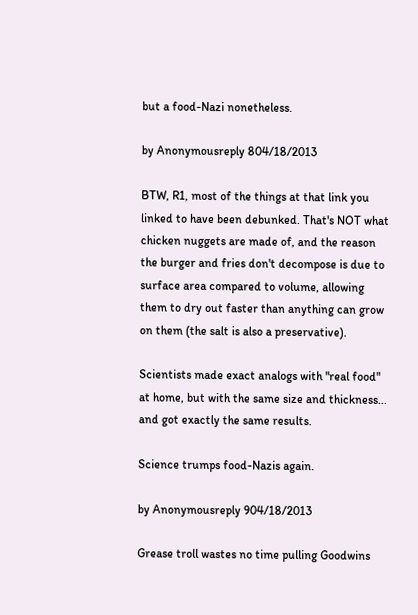but a food-Nazi nonetheless.

by Anonymousreply 804/18/2013

BTW, R1, most of the things at that link you linked to have been debunked. That's NOT what chicken nuggets are made of, and the reason the burger and fries don't decompose is due to surface area compared to volume, allowing them to dry out faster than anything can grow on them (the salt is also a preservative).

Scientists made exact analogs with "real food" at home, but with the same size and thickness... and got exactly the same results.

Science trumps food-Nazis again.

by Anonymousreply 904/18/2013

Grease troll wastes no time pulling Goodwins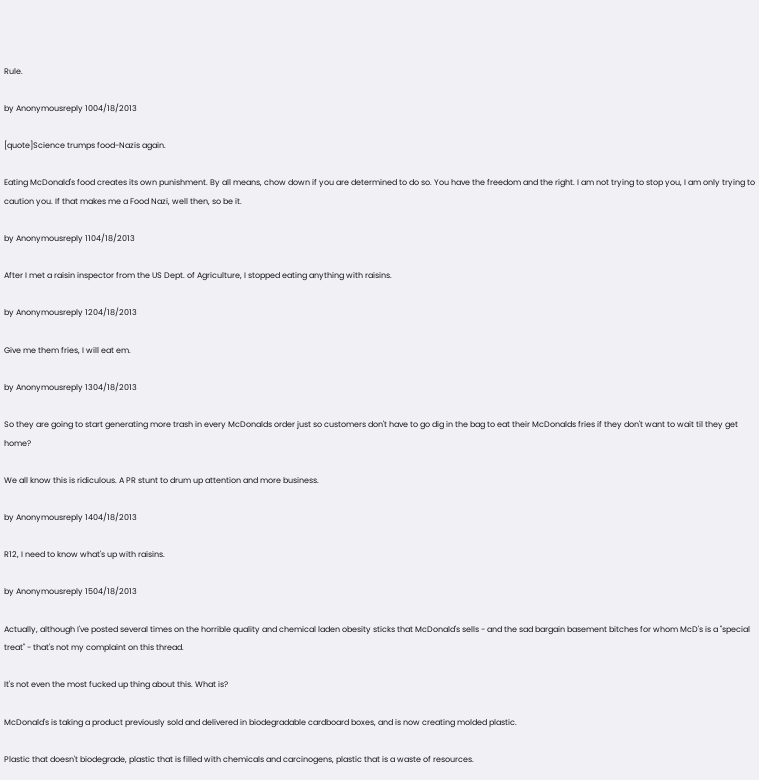Rule.

by Anonymousreply 1004/18/2013

[quote]Science trumps food-Nazis again.

Eating McDonald's food creates its own punishment. By all means, chow down if you are determined to do so. You have the freedom and the right. I am not trying to stop you, I am only trying to caution you. If that makes me a Food Nazi, well then, so be it.

by Anonymousreply 1104/18/2013

After I met a raisin inspector from the US Dept. of Agriculture, I stopped eating anything with raisins.

by Anonymousreply 1204/18/2013

Give me them fries, I will eat em.

by Anonymousreply 1304/18/2013

So they are going to start generating more trash in every McDonalds order just so customers don't have to go dig in the bag to eat their McDonalds fries if they don't want to wait til they get home?

We all know this is ridiculous. A PR stunt to drum up attention and more business.

by Anonymousreply 1404/18/2013

R12, I need to know what's up with raisins.

by Anonymousreply 1504/18/2013

Actually, although I've posted several times on the horrible quality and chemical laden obesity sticks that McDonald's sells - and the sad bargain basement bitches for whom McD's is a "special treat" - that's not my complaint on this thread.

It's not even the most fucked up thing about this. What is?

McDonald's is taking a product previously sold and delivered in biodegradable cardboard boxes, and is now creating molded plastic.

Plastic that doesn't biodegrade, plastic that is filled with chemicals and carcinogens, plastic that is a waste of resources.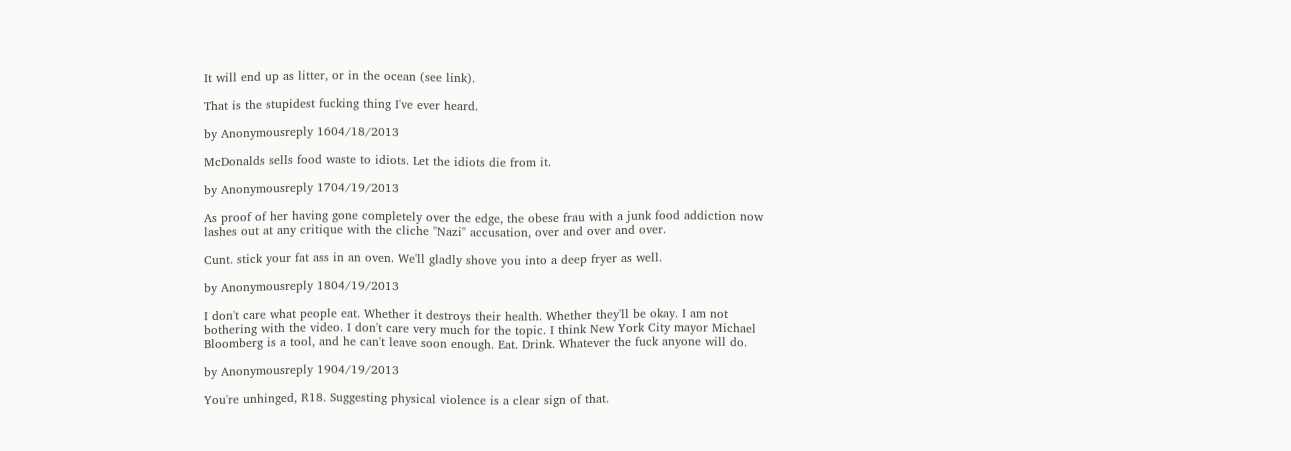It will end up as litter, or in the ocean (see link).

That is the stupidest fucking thing I've ever heard.

by Anonymousreply 1604/18/2013

McDonalds sells food waste to idiots. Let the idiots die from it.

by Anonymousreply 1704/19/2013

As proof of her having gone completely over the edge, the obese frau with a junk food addiction now lashes out at any critique with the cliche "Nazi" accusation, over and over and over.

Cunt. stick your fat ass in an oven. We'll gladly shove you into a deep fryer as well.

by Anonymousreply 1804/19/2013

I don't care what people eat. Whether it destroys their health. Whether they'll be okay. I am not bothering with the video. I don't care very much for the topic. I think New York City mayor Michael Bloomberg is a tool, and he can't leave soon enough. Eat. Drink. Whatever the fuck anyone will do.

by Anonymousreply 1904/19/2013

You're unhinged, R18. Suggesting physical violence is a clear sign of that.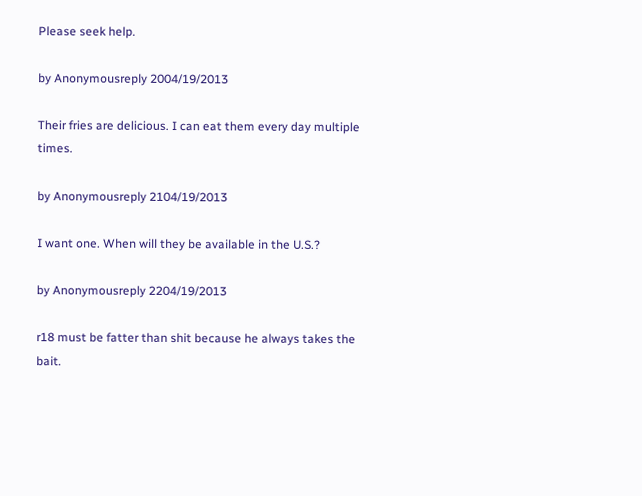Please seek help.

by Anonymousreply 2004/19/2013

Their fries are delicious. I can eat them every day multiple times.

by Anonymousreply 2104/19/2013

I want one. When will they be available in the U.S.?

by Anonymousreply 2204/19/2013

r18 must be fatter than shit because he always takes the bait.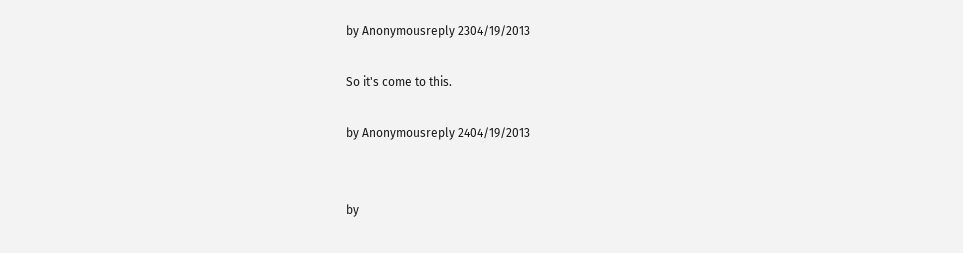by Anonymousreply 2304/19/2013

So it's come to this.

by Anonymousreply 2404/19/2013


by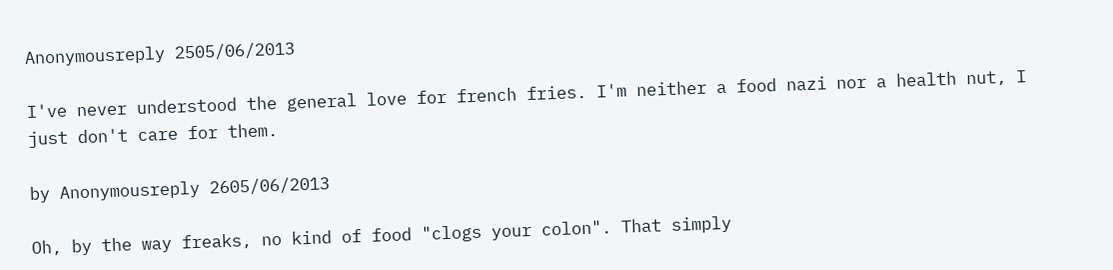Anonymousreply 2505/06/2013

I've never understood the general love for french fries. I'm neither a food nazi nor a health nut, I just don't care for them.

by Anonymousreply 2605/06/2013

Oh, by the way freaks, no kind of food "clogs your colon". That simply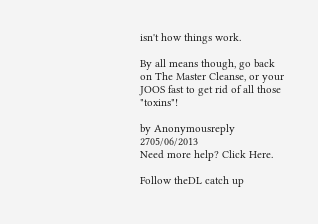isn't how things work.

By all means though, go back on The Master Cleanse, or your JOOS fast to get rid of all those "toxins"!

by Anonymousreply 2705/06/2013
Need more help? Click Here.

Follow theDL catch up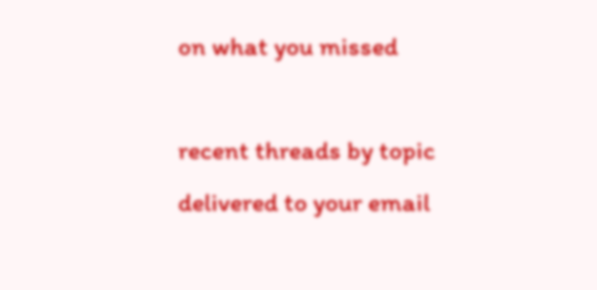on what you missed

recent threads by topic delivered to your email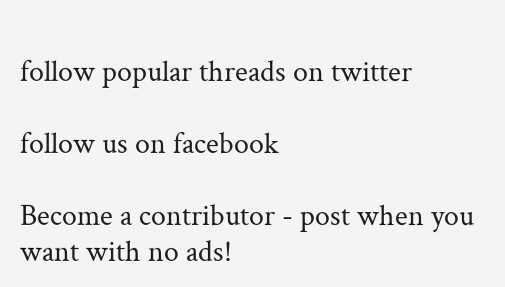follow popular threads on twitter

follow us on facebook

Become a contributor - post when you want with no ads!